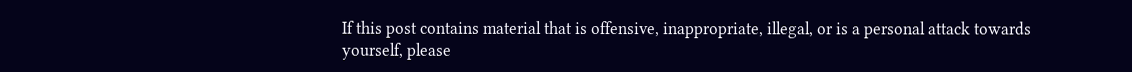If this post contains material that is offensive, inappropriate, illegal, or is a personal attack towards yourself, please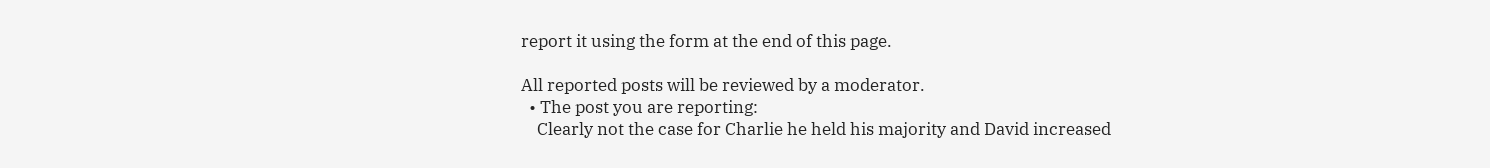report it using the form at the end of this page.

All reported posts will be reviewed by a moderator.
  • The post you are reporting:
    Clearly not the case for Charlie he held his majority and David increased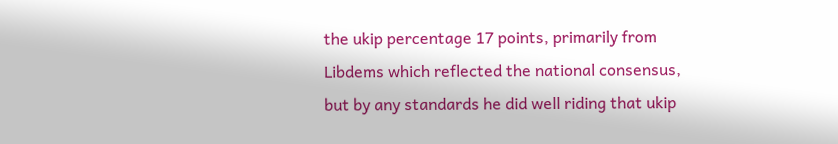the ukip percentage 17 points, primarily from Libdems which reflected the national consensus, but by any standards he did well riding that ukip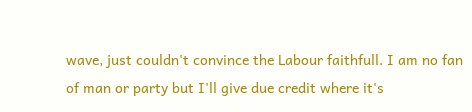wave, just couldn't convince the Labour faithfull. I am no fan of man or party but I'll give due credit where it's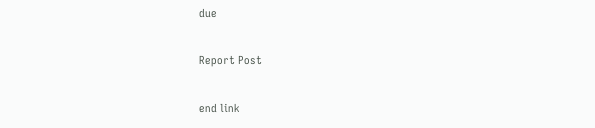due

Report Post

end link